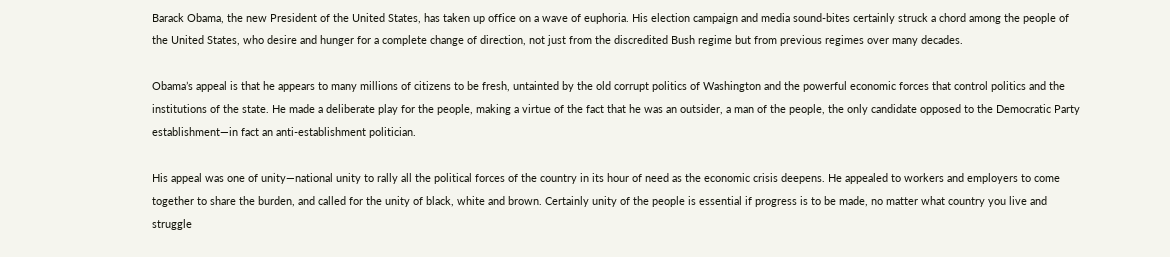Barack Obama, the new President of the United States, has taken up office on a wave of euphoria. His election campaign and media sound-bites certainly struck a chord among the people of the United States, who desire and hunger for a complete change of direction, not just from the discredited Bush regime but from previous regimes over many decades.

Obama’s appeal is that he appears to many millions of citizens to be fresh, untainted by the old corrupt politics of Washington and the powerful economic forces that control politics and the institutions of the state. He made a deliberate play for the people, making a virtue of the fact that he was an outsider, a man of the people, the only candidate opposed to the Democratic Party establishment—in fact an anti-establishment politician.

His appeal was one of unity—national unity to rally all the political forces of the country in its hour of need as the economic crisis deepens. He appealed to workers and employers to come together to share the burden, and called for the unity of black, white and brown. Certainly unity of the people is essential if progress is to be made, no matter what country you live and struggle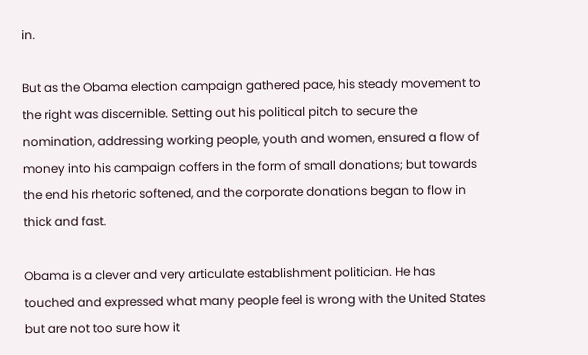in.

But as the Obama election campaign gathered pace, his steady movement to the right was discernible. Setting out his political pitch to secure the nomination, addressing working people, youth and women, ensured a flow of money into his campaign coffers in the form of small donations; but towards the end his rhetoric softened, and the corporate donations began to flow in thick and fast.

Obama is a clever and very articulate establishment politician. He has touched and expressed what many people feel is wrong with the United States but are not too sure how it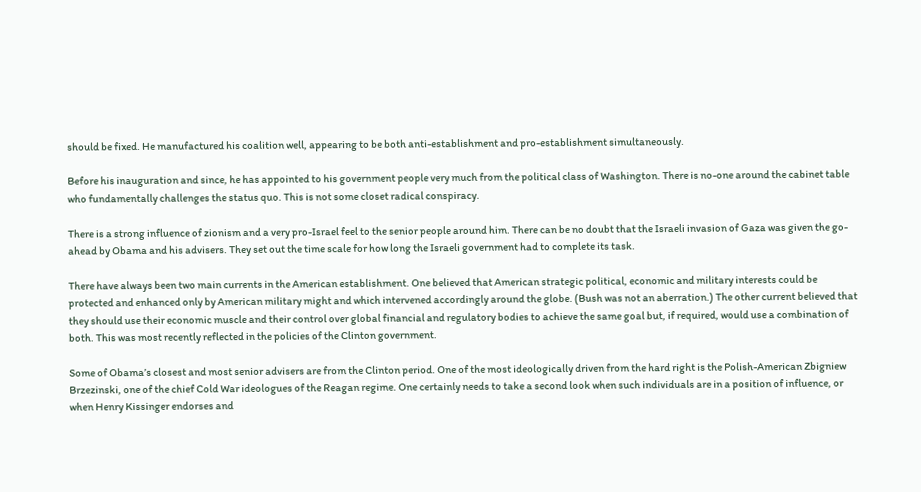should be fixed. He manufactured his coalition well, appearing to be both anti-establishment and pro-establishment simultaneously.

Before his inauguration and since, he has appointed to his government people very much from the political class of Washington. There is no-one around the cabinet table who fundamentally challenges the status quo. This is not some closet radical conspiracy.

There is a strong influence of zionism and a very pro-Israel feel to the senior people around him. There can be no doubt that the Israeli invasion of Gaza was given the go-ahead by Obama and his advisers. They set out the time scale for how long the Israeli government had to complete its task.

There have always been two main currents in the American establishment. One believed that American strategic political, economic and military interests could be protected and enhanced only by American military might and which intervened accordingly around the globe. (Bush was not an aberration.) The other current believed that they should use their economic muscle and their control over global financial and regulatory bodies to achieve the same goal but, if required, would use a combination of both. This was most recently reflected in the policies of the Clinton government.

Some of Obama’s closest and most senior advisers are from the Clinton period. One of the most ideologically driven from the hard right is the Polish-American Zbigniew Brzezinski, one of the chief Cold War ideologues of the Reagan regime. One certainly needs to take a second look when such individuals are in a position of influence, or when Henry Kissinger endorses and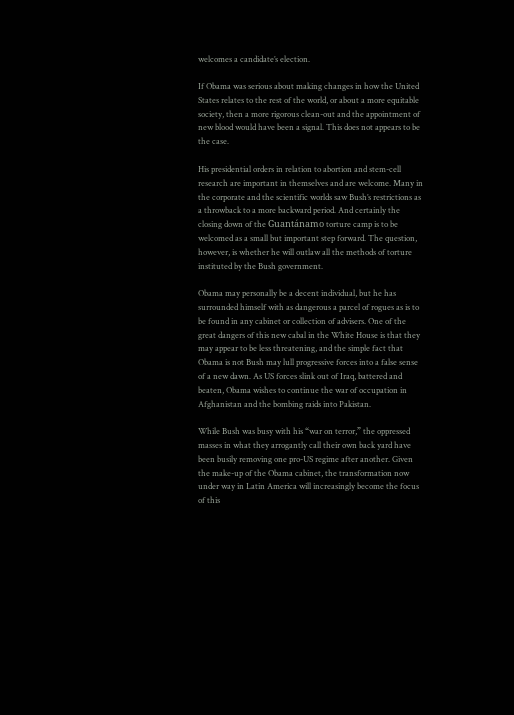welcomes a candidate’s election.

If Obama was serious about making changes in how the United States relates to the rest of the world, or about a more equitable society, then a more rigorous clean-out and the appointment of new blood would have been a signal. This does not appears to be the case.

His presidential orders in relation to abortion and stem-cell research are important in themselves and are welcome. Many in the corporate and the scientific worlds saw Bush’s restrictions as a throwback to a more backward period. And certainly the closing down of the Guantánamo torture camp is to be welcomed as a small but important step forward. The question, however, is whether he will outlaw all the methods of torture instituted by the Bush government.

Obama may personally be a decent individual, but he has surrounded himself with as dangerous a parcel of rogues as is to be found in any cabinet or collection of advisers. One of the great dangers of this new cabal in the White House is that they may appear to be less threatening, and the simple fact that Obama is not Bush may lull progressive forces into a false sense of a new dawn. As US forces slink out of Iraq, battered and beaten, Obama wishes to continue the war of occupation in Afghanistan and the bombing raids into Pakistan.

While Bush was busy with his “war on terror,” the oppressed masses in what they arrogantly call their own back yard have been busily removing one pro-US regime after another. Given the make-up of the Obama cabinet, the transformation now under way in Latin America will increasingly become the focus of this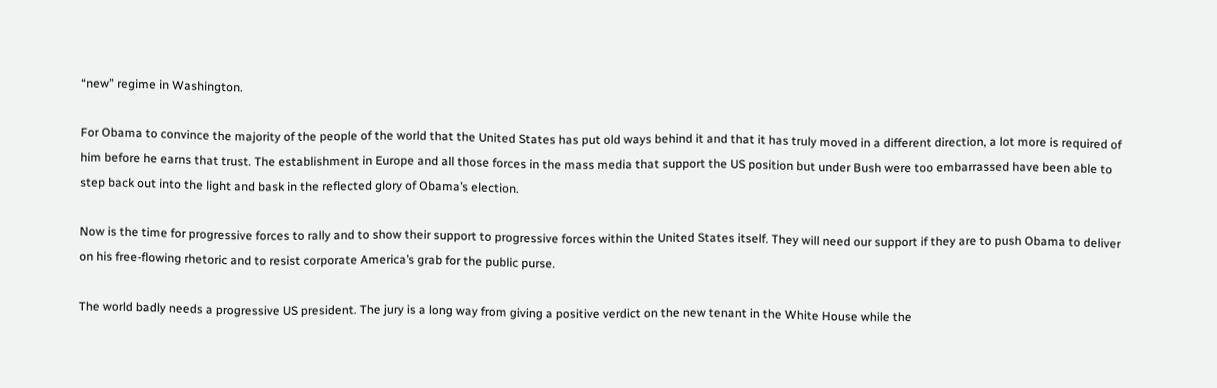“new” regime in Washington.

For Obama to convince the majority of the people of the world that the United States has put old ways behind it and that it has truly moved in a different direction, a lot more is required of him before he earns that trust. The establishment in Europe and all those forces in the mass media that support the US position but under Bush were too embarrassed have been able to step back out into the light and bask in the reflected glory of Obama’s election.

Now is the time for progressive forces to rally and to show their support to progressive forces within the United States itself. They will need our support if they are to push Obama to deliver on his free-flowing rhetoric and to resist corporate America’s grab for the public purse.

The world badly needs a progressive US president. The jury is a long way from giving a positive verdict on the new tenant in the White House while the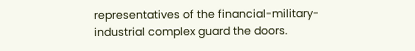representatives of the financial-military-industrial complex guard the doors.